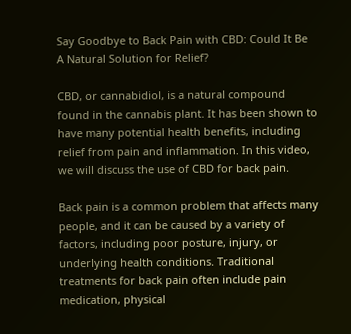Say Goodbye to Back Pain with CBD: Could It Be A Natural Solution for Relief?

CBD, or cannabidiol, is a natural compound found in the cannabis plant. It has been shown to have many potential health benefits, including relief from pain and inflammation. In this video, we will discuss the use of CBD for back pain.

Back pain is a common problem that affects many people, and it can be caused by a variety of factors, including poor posture, injury, or underlying health conditions. Traditional treatments for back pain often include pain medication, physical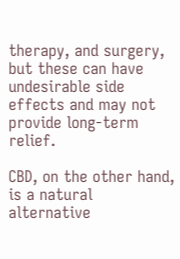therapy, and surgery, but these can have undesirable side effects and may not provide long-term relief.

CBD, on the other hand, is a natural alternative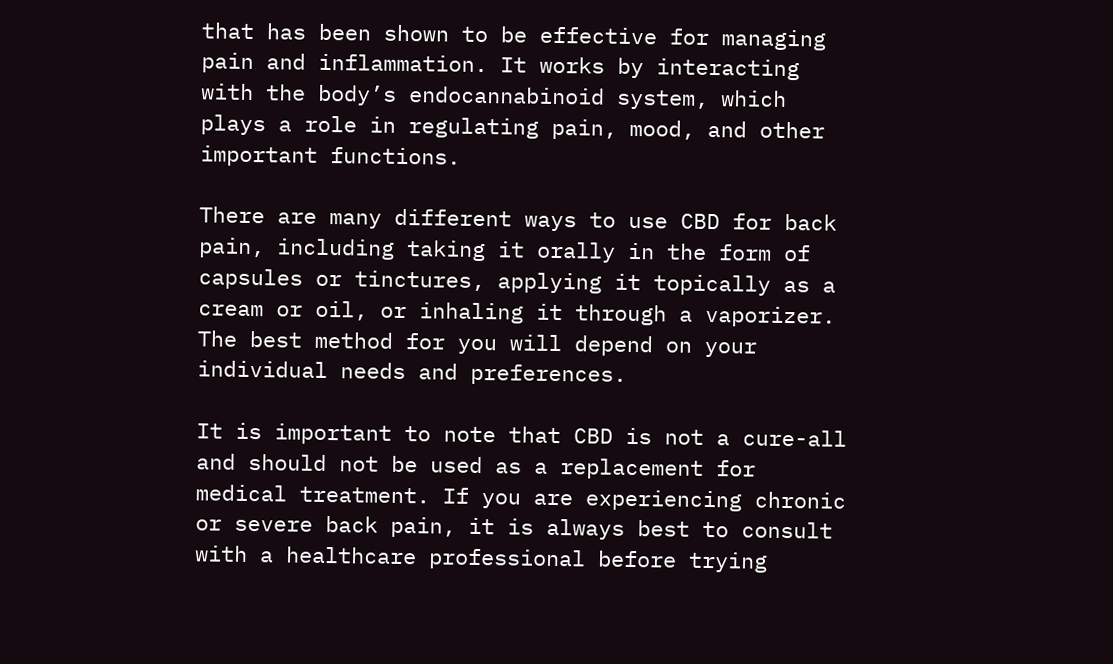that has been shown to be effective for managing pain and inflammation. It works by interacting with the body’s endocannabinoid system, which plays a role in regulating pain, mood, and other important functions.

There are many different ways to use CBD for back pain, including taking it orally in the form of capsules or tinctures, applying it topically as a cream or oil, or inhaling it through a vaporizer. The best method for you will depend on your individual needs and preferences.

It is important to note that CBD is not a cure-all and should not be used as a replacement for medical treatment. If you are experiencing chronic or severe back pain, it is always best to consult with a healthcare professional before trying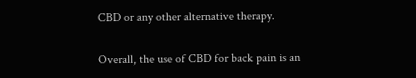CBD or any other alternative therapy.

Overall, the use of CBD for back pain is an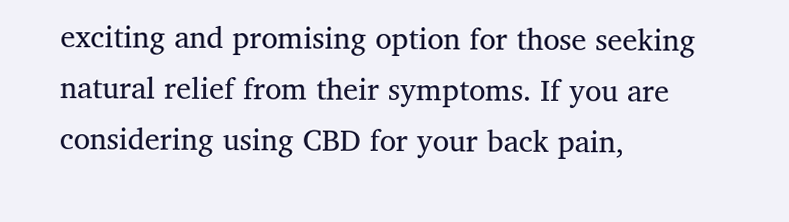exciting and promising option for those seeking natural relief from their symptoms. If you are considering using CBD for your back pain,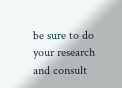be sure to do your research and consult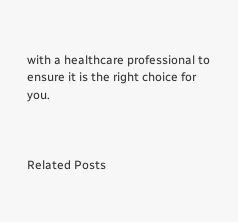with a healthcare professional to ensure it is the right choice for you.



Related Posts